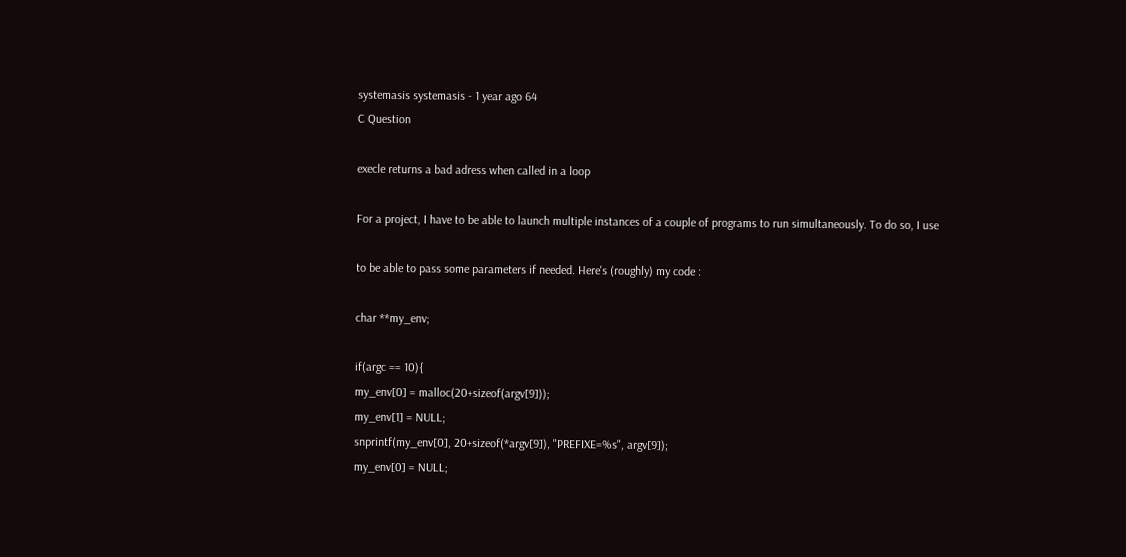systemasis systemasis - 1 year ago 64
C Question

execle returns a bad adress when called in a loop

For a project, I have to be able to launch multiple instances of a couple of programs to run simultaneously. To do so, I use

to be able to pass some parameters if needed. Here's (roughly) my code :

char **my_env;

if(argc == 10){
my_env[0] = malloc(20+sizeof(argv[9]));
my_env[1] = NULL;
snprintf(my_env[0], 20+sizeof(*argv[9]), "PREFIXE=%s", argv[9]);
my_env[0] = NULL;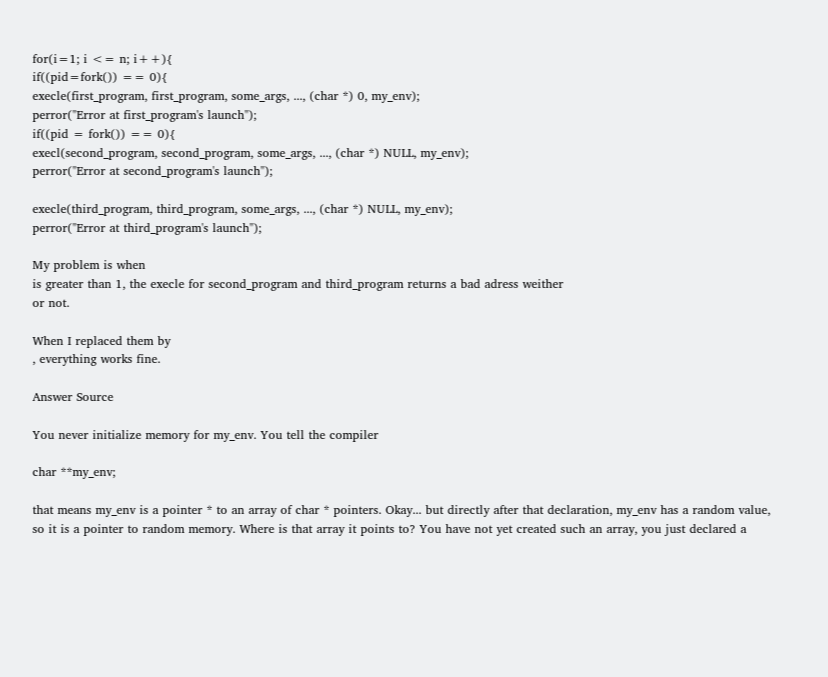for(i=1; i <= n; i++){
if((pid=fork()) == 0){
execle(first_program, first_program, some_args, ..., (char *) 0, my_env);
perror("Error at first_program's launch");
if((pid = fork()) == 0){
execl(second_program, second_program, some_args, ..., (char *) NULL, my_env);
perror("Error at second_program's launch");

execle(third_program, third_program, some_args, ..., (char *) NULL, my_env);
perror("Error at third_program's launch");

My problem is when
is greater than 1, the execle for second_program and third_program returns a bad adress weither
or not.

When I replaced them by
, everything works fine.

Answer Source

You never initialize memory for my_env. You tell the compiler

char **my_env;

that means my_env is a pointer * to an array of char * pointers. Okay... but directly after that declaration, my_env has a random value, so it is a pointer to random memory. Where is that array it points to? You have not yet created such an array, you just declared a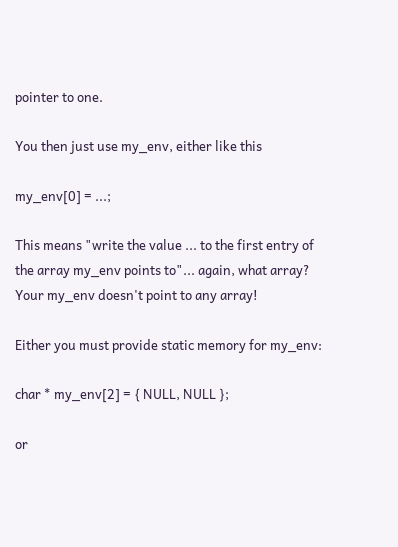pointer to one.

You then just use my_env, either like this

my_env[0] = ...;

This means "write the value ... to the first entry of the array my_env points to"... again, what array? Your my_env doesn't point to any array!

Either you must provide static memory for my_env:

char * my_env[2] = { NULL, NULL };

or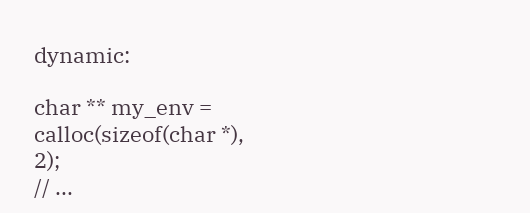dynamic:

char ** my_env = calloc(sizeof(char *), 2);
// ...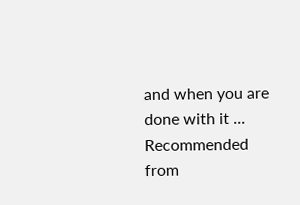and when you are done with it ...
Recommended from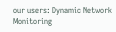our users: Dynamic Network Monitoring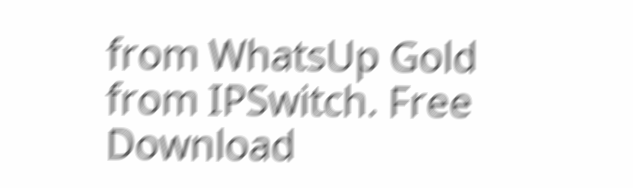from WhatsUp Gold from IPSwitch. Free Download